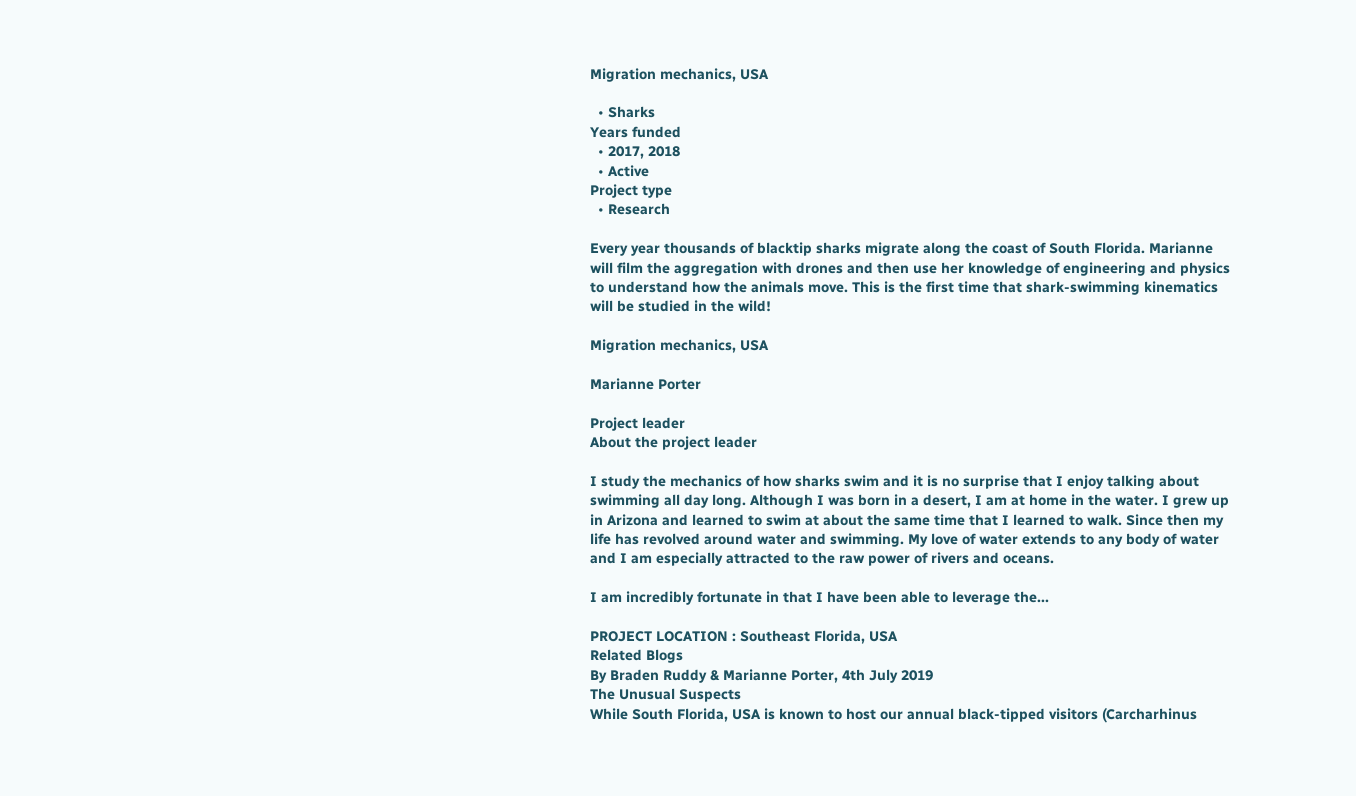Migration mechanics, USA

  • Sharks
Years funded
  • 2017, 2018
  • Active
Project type
  • Research

Every year thousands of blacktip sharks migrate along the coast of South Florida. Marianne will film the aggregation with drones and then use her knowledge of engineering and physics to understand how the animals move. This is the first time that shark-swimming kinematics will be studied in the wild!

Migration mechanics, USA

Marianne Porter

Project leader
About the project leader

I study the mechanics of how sharks swim and it is no surprise that I enjoy talking about swimming all day long. Although I was born in a desert, I am at home in the water. I grew up in Arizona and learned to swim at about the same time that I learned to walk. Since then my life has revolved around water and swimming. My love of water extends to any body of water and I am especially attracted to the raw power of rivers and oceans.

I am incredibly fortunate in that I have been able to leverage the...

PROJECT LOCATION : Southeast Florida, USA
Related Blogs
By Braden Ruddy & Marianne Porter, 4th July 2019
The Unusual Suspects
While South Florida, USA is known to host our annual black-tipped visitors (Carcharhinus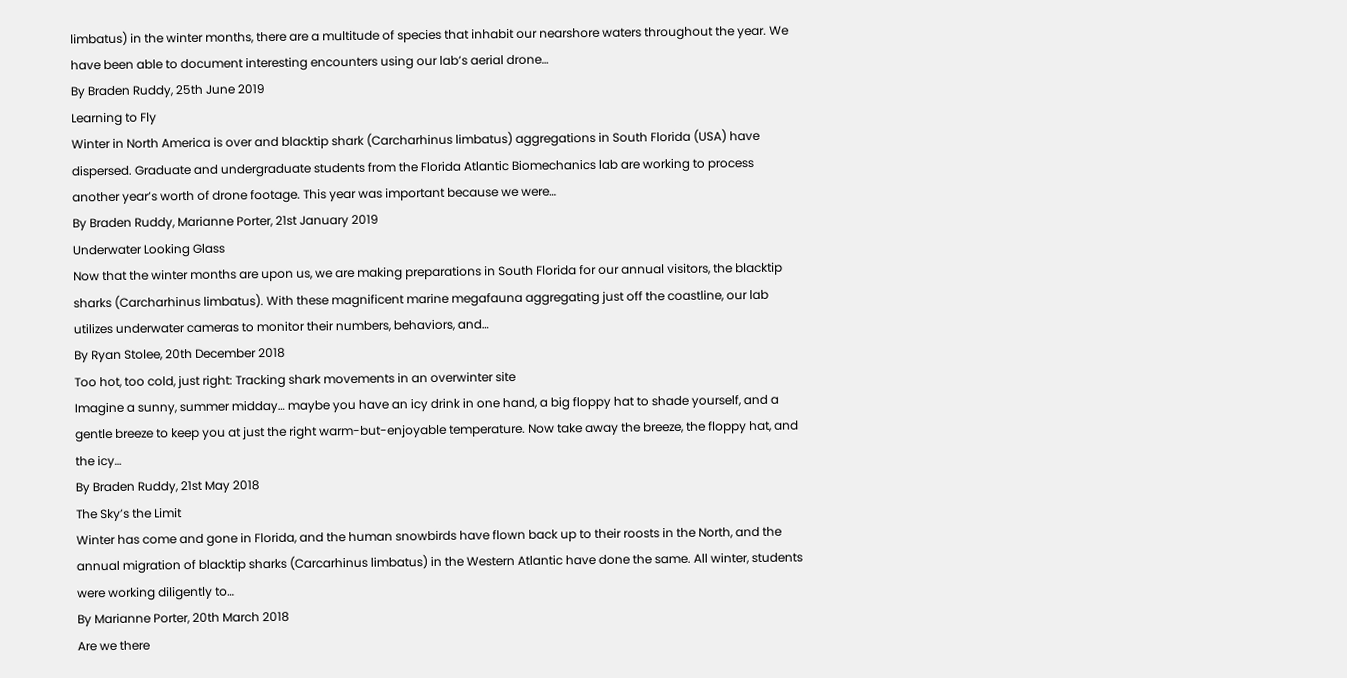limbatus) in the winter months, there are a multitude of species that inhabit our nearshore waters throughout the year. We have been able to document interesting encounters using our lab’s aerial drone…
By Braden Ruddy, 25th June 2019
Learning to Fly
Winter in North America is over and blacktip shark (Carcharhinus limbatus) aggregations in South Florida (USA) have dispersed. Graduate and undergraduate students from the Florida Atlantic Biomechanics lab are working to process another year’s worth of drone footage. This year was important because we were…
By Braden Ruddy, Marianne Porter, 21st January 2019
Underwater Looking Glass
Now that the winter months are upon us, we are making preparations in South Florida for our annual visitors, the blacktip sharks (Carcharhinus limbatus). With these magnificent marine megafauna aggregating just off the coastline, our lab utilizes underwater cameras to monitor their numbers, behaviors, and…
By Ryan Stolee, 20th December 2018
Too hot, too cold, just right: Tracking shark movements in an overwinter site
Imagine a sunny, summer midday… maybe you have an icy drink in one hand, a big floppy hat to shade yourself, and a gentle breeze to keep you at just the right warm-but-enjoyable temperature. Now take away the breeze, the floppy hat, and the icy…
By Braden Ruddy, 21st May 2018
The Sky’s the Limit
Winter has come and gone in Florida, and the human snowbirds have flown back up to their roosts in the North, and the annual migration of blacktip sharks (Carcarhinus limbatus) in the Western Atlantic have done the same. All winter, students were working diligently to…
By Marianne Porter, 20th March 2018
Are we there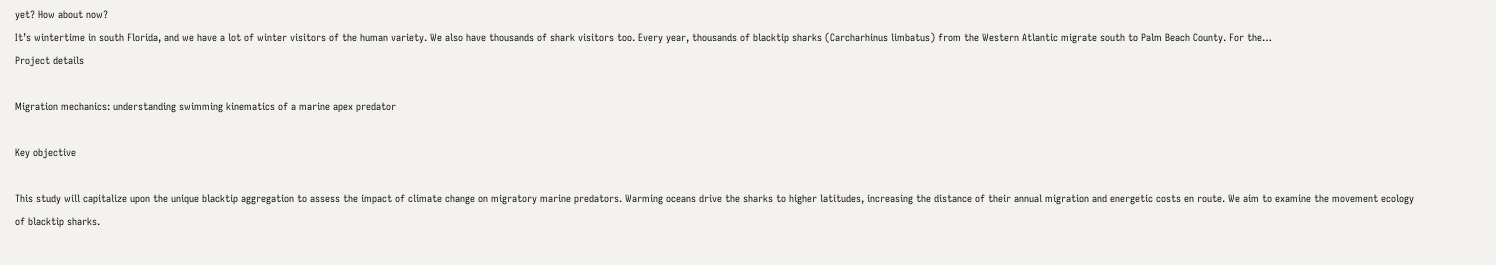yet? How about now?
It’s wintertime in south Florida, and we have a lot of winter visitors of the human variety. We also have thousands of shark visitors too. Every year, thousands of blacktip sharks (Carcharhinus limbatus) from the Western Atlantic migrate south to Palm Beach County. For the…
Project details

Migration mechanics: understanding swimming kinematics of a marine apex predator

Key objective

This study will capitalize upon the unique blacktip aggregation to assess the impact of climate change on migratory marine predators. Warming oceans drive the sharks to higher latitudes, increasing the distance of their annual migration and energetic costs en route. We aim to examine the movement ecology of blacktip sharks.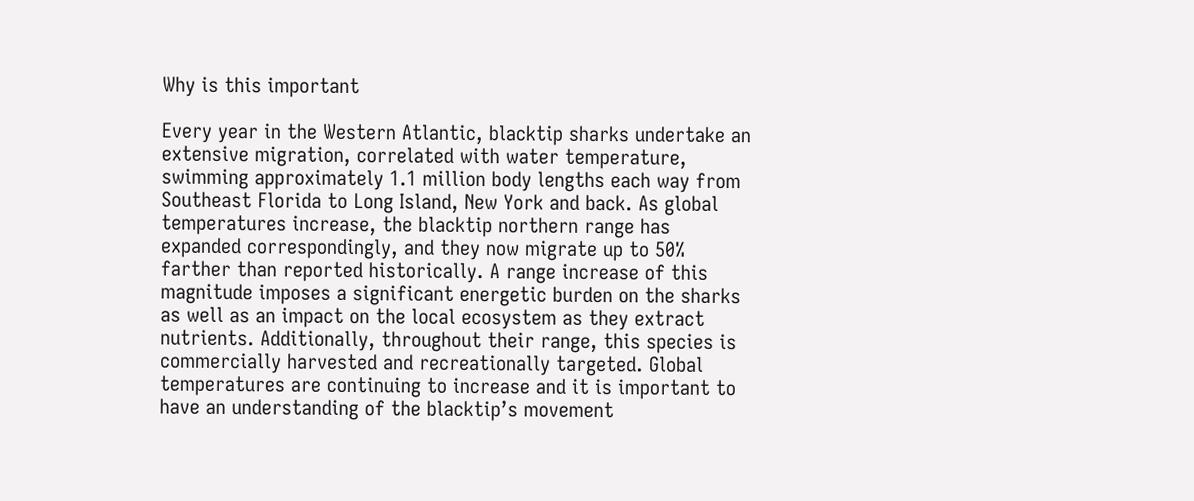Why is this important

Every year in the Western Atlantic, blacktip sharks undertake an extensive migration, correlated with water temperature, swimming approximately 1.1 million body lengths each way from Southeast Florida to Long Island, New York and back. As global temperatures increase, the blacktip northern range has expanded correspondingly, and they now migrate up to 50% farther than reported historically. A range increase of this magnitude imposes a significant energetic burden on the sharks as well as an impact on the local ecosystem as they extract nutrients. Additionally, throughout their range, this species is commercially harvested and recreationally targeted. Global temperatures are continuing to increase and it is important to have an understanding of the blacktip’s movement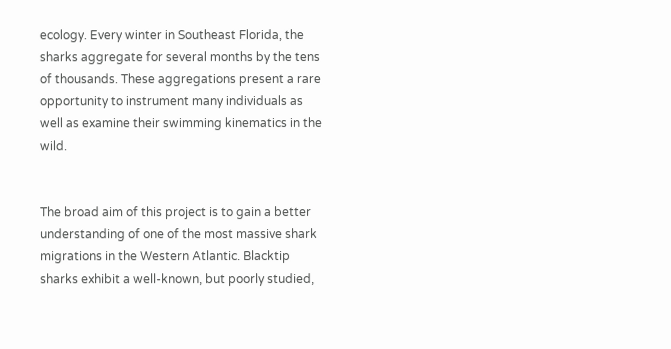ecology. Every winter in Southeast Florida, the sharks aggregate for several months by the tens of thousands. These aggregations present a rare opportunity to instrument many individuals as well as examine their swimming kinematics in the wild.


The broad aim of this project is to gain a better understanding of one of the most massive shark migrations in the Western Atlantic. Blacktip sharks exhibit a well-known, but poorly studied,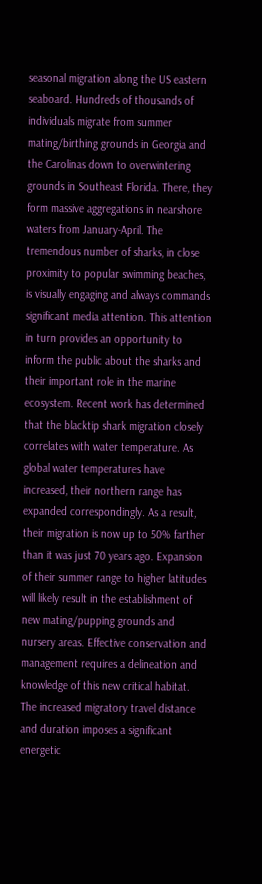seasonal migration along the US eastern seaboard. Hundreds of thousands of individuals migrate from summer mating/birthing grounds in Georgia and the Carolinas down to overwintering grounds in Southeast Florida. There, they form massive aggregations in nearshore waters from January-April. The tremendous number of sharks, in close proximity to popular swimming beaches, is visually engaging and always commands significant media attention. This attention in turn provides an opportunity to inform the public about the sharks and their important role in the marine ecosystem. Recent work has determined that the blacktip shark migration closely correlates with water temperature. As global water temperatures have increased, their northern range has expanded correspondingly. As a result, their migration is now up to 50% farther than it was just 70 years ago. Expansion of their summer range to higher latitudes will likely result in the establishment of new mating/pupping grounds and nursery areas. Effective conservation and management requires a delineation and knowledge of this new critical habitat. The increased migratory travel distance and duration imposes a significant energetic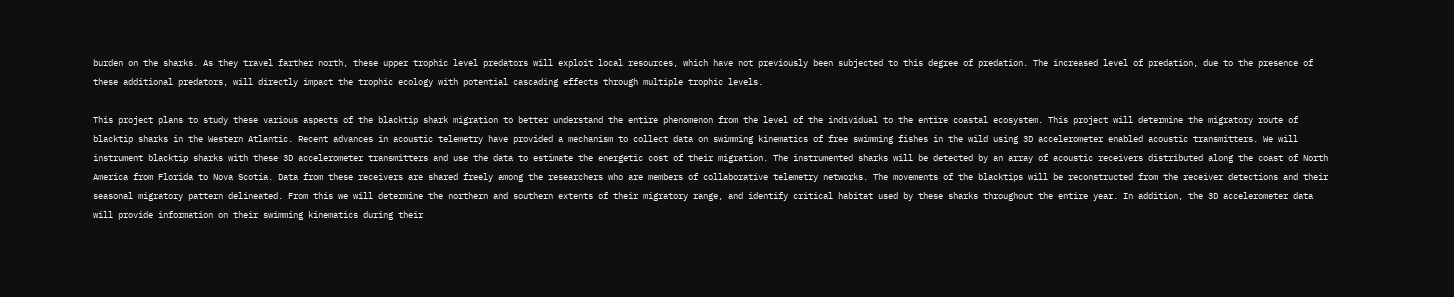burden on the sharks. As they travel farther north, these upper trophic level predators will exploit local resources, which have not previously been subjected to this degree of predation. The increased level of predation, due to the presence of these additional predators, will directly impact the trophic ecology with potential cascading effects through multiple trophic levels.

This project plans to study these various aspects of the blacktip shark migration to better understand the entire phenomenon from the level of the individual to the entire coastal ecosystem. This project will determine the migratory route of blacktip sharks in the Western Atlantic. Recent advances in acoustic telemetry have provided a mechanism to collect data on swimming kinematics of free swimming fishes in the wild using 3D accelerometer enabled acoustic transmitters. We will instrument blacktip sharks with these 3D accelerometer transmitters and use the data to estimate the energetic cost of their migration. The instrumented sharks will be detected by an array of acoustic receivers distributed along the coast of North America from Florida to Nova Scotia. Data from these receivers are shared freely among the researchers who are members of collaborative telemetry networks. The movements of the blacktips will be reconstructed from the receiver detections and their seasonal migratory pattern delineated. From this we will determine the northern and southern extents of their migratory range, and identify critical habitat used by these sharks throughout the entire year. In addition, the 3D accelerometer data will provide information on their swimming kinematics during their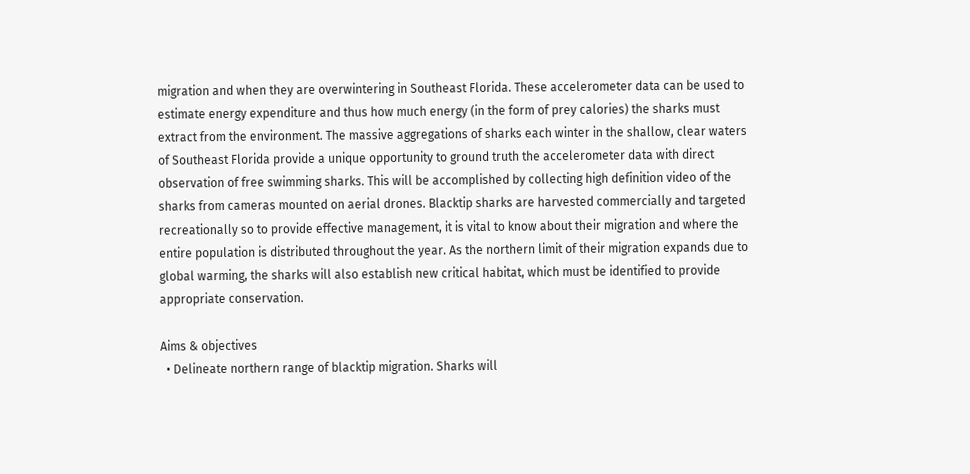migration and when they are overwintering in Southeast Florida. These accelerometer data can be used to estimate energy expenditure and thus how much energy (in the form of prey calories) the sharks must extract from the environment. The massive aggregations of sharks each winter in the shallow, clear waters of Southeast Florida provide a unique opportunity to ground truth the accelerometer data with direct observation of free swimming sharks. This will be accomplished by collecting high definition video of the sharks from cameras mounted on aerial drones. Blacktip sharks are harvested commercially and targeted recreationally so to provide effective management, it is vital to know about their migration and where the entire population is distributed throughout the year. As the northern limit of their migration expands due to global warming, the sharks will also establish new critical habitat, which must be identified to provide appropriate conservation.

Aims & objectives
  • Delineate northern range of blacktip migration. Sharks will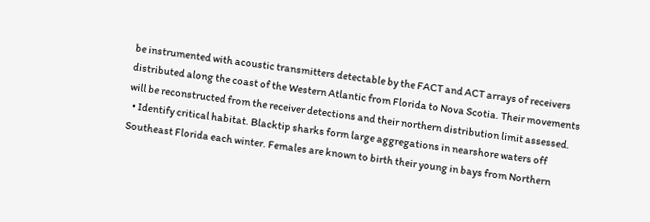be instrumented with acoustic transmitters detectable by the FACT and ACT arrays of receivers distributed along the coast of the Western Atlantic from Florida to Nova Scotia. Their movements will be reconstructed from the receiver detections and their northern distribution limit assessed.
  • Identify critical habitat. Blacktip sharks form large aggregations in nearshore waters off Southeast Florida each winter. Females are known to birth their young in bays from Northern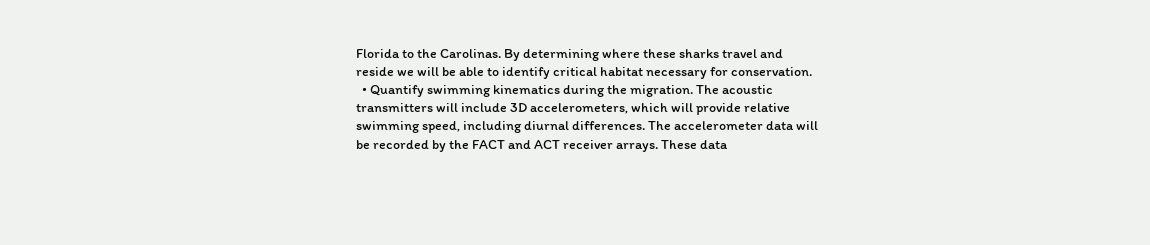Florida to the Carolinas. By determining where these sharks travel and reside we will be able to identify critical habitat necessary for conservation.
  • Quantify swimming kinematics during the migration. The acoustic transmitters will include 3D accelerometers, which will provide relative swimming speed, including diurnal differences. The accelerometer data will be recorded by the FACT and ACT receiver arrays. These data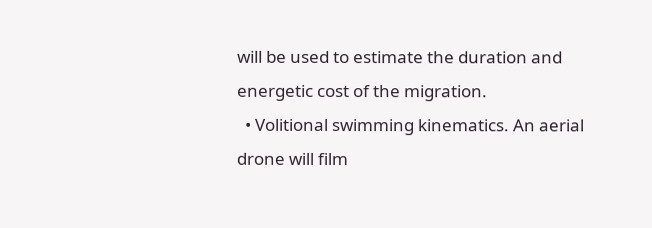will be used to estimate the duration and energetic cost of the migration.
  • Volitional swimming kinematics. An aerial drone will film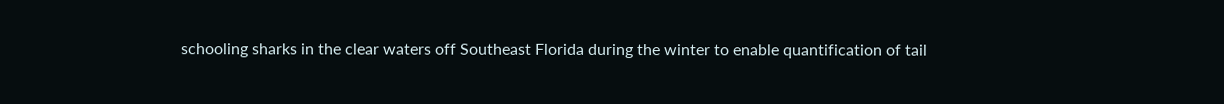schooling sharks in the clear waters off Southeast Florida during the winter to enable quantification of tail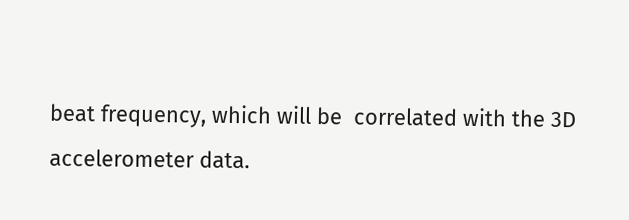beat frequency, which will be  correlated with the 3D accelerometer data.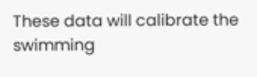These data will calibrate the swimming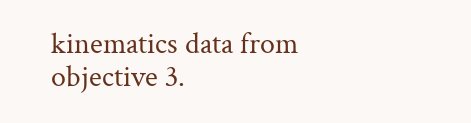kinematics data from objective 3.